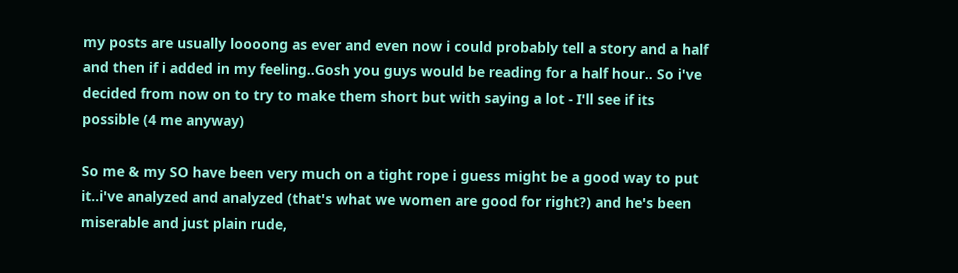my posts are usually loooong as ever and even now i could probably tell a story and a half and then if i added in my feeling..Gosh you guys would be reading for a half hour.. So i've decided from now on to try to make them short but with saying a lot - I'll see if its possible (4 me anyway)

So me & my SO have been very much on a tight rope i guess might be a good way to put it..i've analyzed and analyzed (that's what we women are good for right?) and he's been miserable and just plain rude,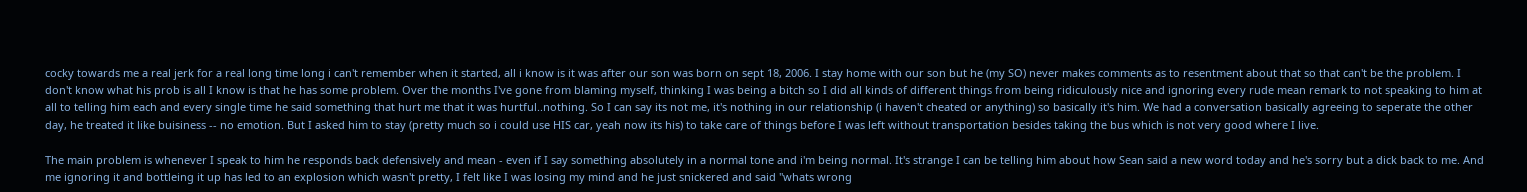cocky towards me a real jerk for a real long time long i can't remember when it started, all i know is it was after our son was born on sept 18, 2006. I stay home with our son but he (my SO) never makes comments as to resentment about that so that can't be the problem. I don't know what his prob is all I know is that he has some problem. Over the months I've gone from blaming myself, thinking I was being a bitch so I did all kinds of different things from being ridiculously nice and ignoring every rude mean remark to not speaking to him at all to telling him each and every single time he said something that hurt me that it was hurtful..nothing. So I can say its not me, it's nothing in our relationship (i haven't cheated or anything) so basically it's him. We had a conversation basically agreeing to seperate the other day, he treated it like buisiness -- no emotion. But I asked him to stay (pretty much so i could use HIS car, yeah now its his) to take care of things before I was left without transportation besides taking the bus which is not very good where I live.

The main problem is whenever I speak to him he responds back defensively and mean - even if I say something absolutely in a normal tone and i'm being normal. It's strange I can be telling him about how Sean said a new word today and he's sorry but a dick back to me. And me ignoring it and bottleing it up has led to an explosion which wasn't pretty, I felt like I was losing my mind and he just snickered and said "whats wrong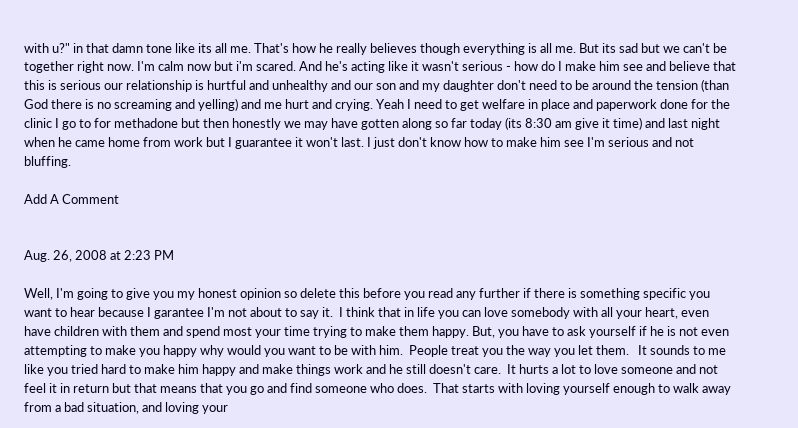with u?" in that damn tone like its all me. That's how he really believes though everything is all me. But its sad but we can't be together right now. I'm calm now but i'm scared. And he's acting like it wasn't serious - how do I make him see and believe that this is serious our relationship is hurtful and unhealthy and our son and my daughter don't need to be around the tension (than God there is no screaming and yelling) and me hurt and crying. Yeah I need to get welfare in place and paperwork done for the clinic I go to for methadone but then honestly we may have gotten along so far today (its 8:30 am give it time) and last night when he came home from work but I guarantee it won't last. I just don't know how to make him see I'm serious and not bluffing.

Add A Comment


Aug. 26, 2008 at 2:23 PM

Well, I'm going to give you my honest opinion so delete this before you read any further if there is something specific you want to hear because I garantee I'm not about to say it.  I think that in life you can love somebody with all your heart, even have children with them and spend most your time trying to make them happy. But, you have to ask yourself if he is not even attempting to make you happy why would you want to be with him.  People treat you the way you let them.   It sounds to me like you tried hard to make him happy and make things work and he still doesn't care.  It hurts a lot to love someone and not feel it in return but that means that you go and find someone who does.  That starts with loving yourself enough to walk away from a bad situation, and loving your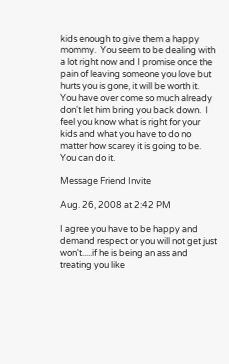kids enough to give them a happy mommy.  You seem to be dealing with a lot right now and I promise once the pain of leaving someone you love but hurts you is gone, it will be worth it.  You have over come so much already don't let him bring you back down.  I feel you know what is right for your kids and what you have to do no matter how scarey it is going to be.  You can do it.

Message Friend Invite

Aug. 26, 2008 at 2:42 PM

I agree you have to be happy and demand respect or you will not get just won't.....if he is being an ass and treating you like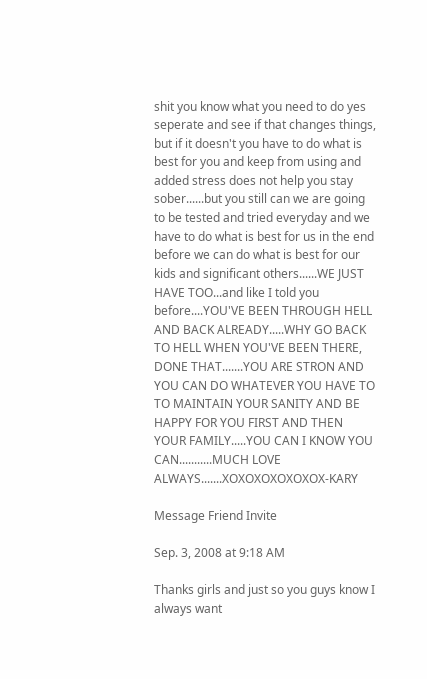shit you know what you need to do yes seperate and see if that changes things, but if it doesn't you have to do what is best for you and keep from using and added stress does not help you stay sober......but you still can we are going to be tested and tried everyday and we have to do what is best for us in the end before we can do what is best for our kids and significant others......WE JUST HAVE TOO...and like I told you before....YOU'VE BEEN THROUGH HELL AND BACK ALREADY.....WHY GO BACK TO HELL WHEN YOU'VE BEEN THERE, DONE THAT.......YOU ARE STRON AND YOU CAN DO WHATEVER YOU HAVE TO TO MAINTAIN YOUR SANITY AND BE HAPPY FOR YOU FIRST AND THEN YOUR FAMILY.....YOU CAN I KNOW YOU CAN...........MUCH LOVE ALWAYS.......XOXOXOXOXOXOX-KARY

Message Friend Invite

Sep. 3, 2008 at 9:18 AM

Thanks girls and just so you guys know I always want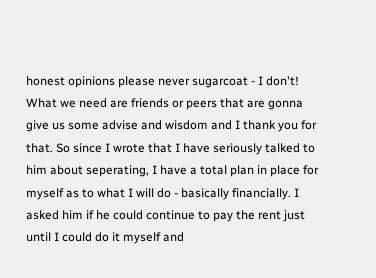honest opinions please never sugarcoat - I don't! What we need are friends or peers that are gonna give us some advise and wisdom and I thank you for that. So since I wrote that I have seriously talked to him about seperating, I have a total plan in place for myself as to what I will do - basically financially. I asked him if he could continue to pay the rent just until I could do it myself and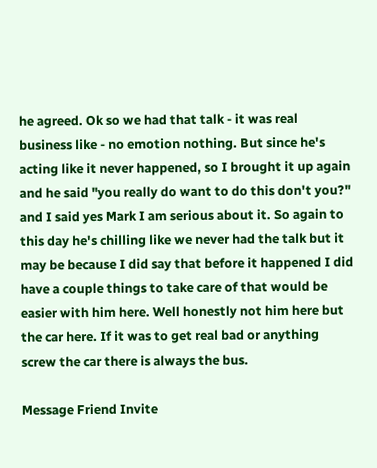he agreed. Ok so we had that talk - it was real business like - no emotion nothing. But since he's acting like it never happened, so I brought it up again and he said "you really do want to do this don't you?" and I said yes Mark I am serious about it. So again to this day he's chilling like we never had the talk but it may be because I did say that before it happened I did have a couple things to take care of that would be easier with him here. Well honestly not him here but the car here. If it was to get real bad or anything screw the car there is always the bus.

Message Friend Invite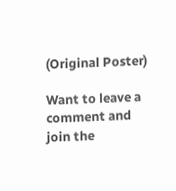(Original Poster)

Want to leave a comment and join the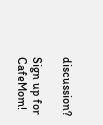discussion?

Sign up for CafeMom!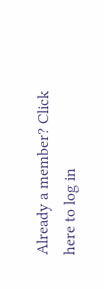Already a member? Click here to log in